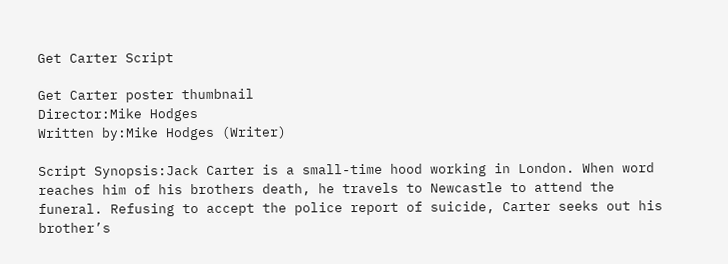Get Carter Script

Get Carter poster thumbnail
Director:Mike Hodges
Written by:Mike Hodges (Writer)

Script Synopsis:Jack Carter is a small-time hood working in London. When word reaches him of his brothers death, he travels to Newcastle to attend the funeral. Refusing to accept the police report of suicide, Carter seeks out his brother’s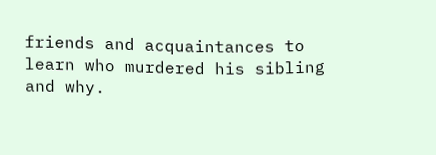friends and acquaintances to learn who murdered his sibling and why.